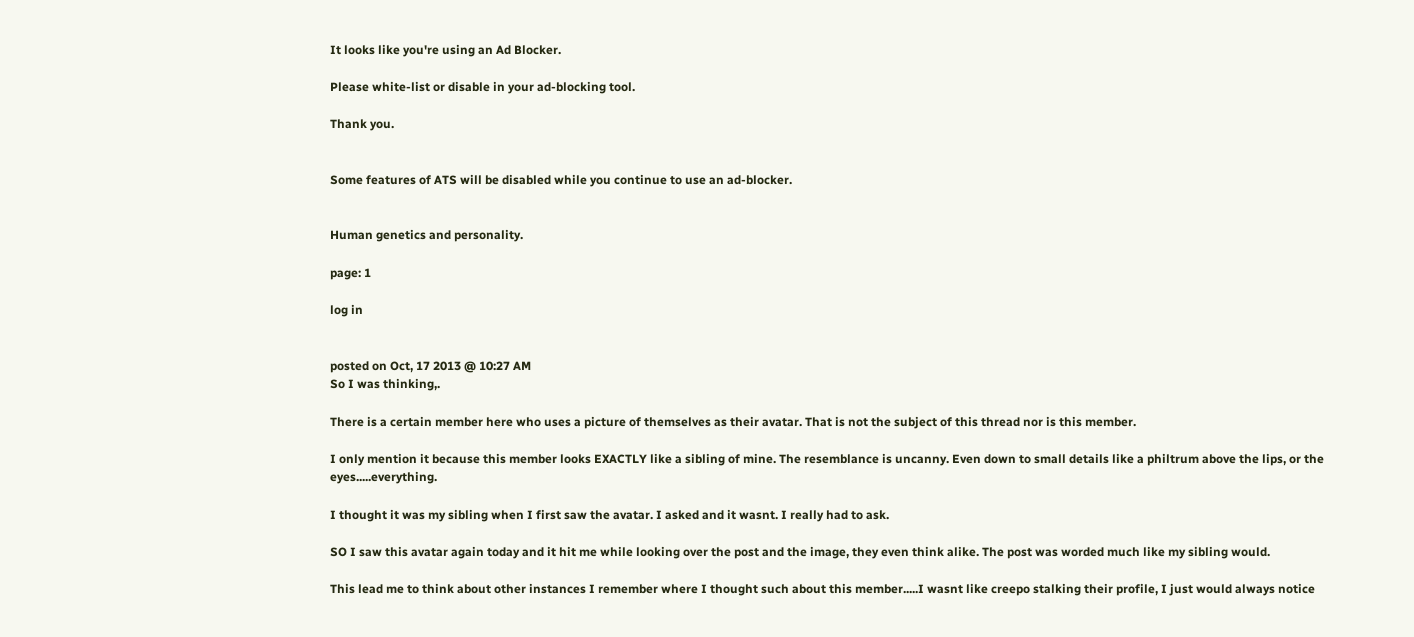It looks like you're using an Ad Blocker.

Please white-list or disable in your ad-blocking tool.

Thank you.


Some features of ATS will be disabled while you continue to use an ad-blocker.


Human genetics and personality.

page: 1

log in


posted on Oct, 17 2013 @ 10:27 AM
So I was thinking,.

There is a certain member here who uses a picture of themselves as their avatar. That is not the subject of this thread nor is this member.

I only mention it because this member looks EXACTLY like a sibling of mine. The resemblance is uncanny. Even down to small details like a philtrum above the lips, or the eyes.....everything.

I thought it was my sibling when I first saw the avatar. I asked and it wasnt. I really had to ask.

SO I saw this avatar again today and it hit me while looking over the post and the image, they even think alike. The post was worded much like my sibling would.

This lead me to think about other instances I remember where I thought such about this member.....I wasnt like creepo stalking their profile, I just would always notice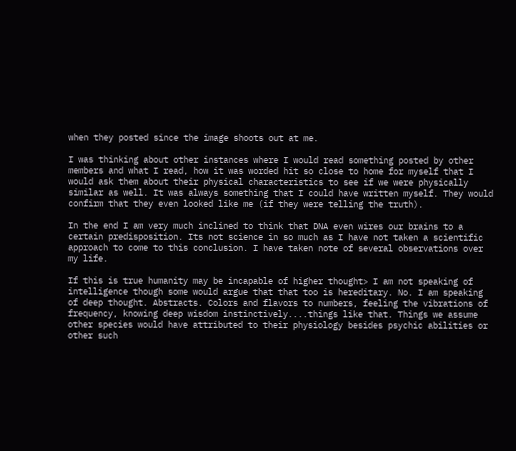when they posted since the image shoots out at me.

I was thinking about other instances where I would read something posted by other members and what I read, how it was worded hit so close to home for myself that I would ask them about their physical characteristics to see if we were physically similar as well. It was always something that I could have written myself. They would confirm that they even looked like me (if they were telling the truth).

In the end I am very much inclined to think that DNA even wires our brains to a certain predisposition. Its not science in so much as I have not taken a scientific approach to come to this conclusion. I have taken note of several observations over my life.

If this is true humanity may be incapable of higher thought> I am not speaking of intelligence though some would argue that that too is hereditary. No. I am speaking of deep thought. Abstracts. Colors and flavors to numbers, feeling the vibrations of frequency, knowing deep wisdom instinctively....things like that. Things we assume other species would have attributed to their physiology besides psychic abilities or other such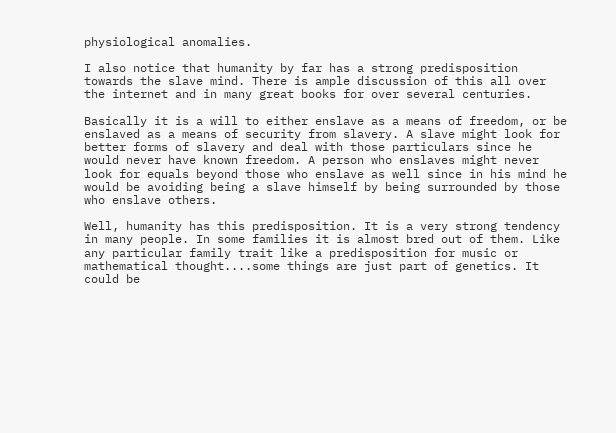physiological anomalies.

I also notice that humanity by far has a strong predisposition towards the slave mind. There is ample discussion of this all over the internet and in many great books for over several centuries.

Basically it is a will to either enslave as a means of freedom, or be enslaved as a means of security from slavery. A slave might look for better forms of slavery and deal with those particulars since he would never have known freedom. A person who enslaves might never look for equals beyond those who enslave as well since in his mind he would be avoiding being a slave himself by being surrounded by those who enslave others.

Well, humanity has this predisposition. It is a very strong tendency in many people. In some families it is almost bred out of them. Like any particular family trait like a predisposition for music or mathematical thought....some things are just part of genetics. It could be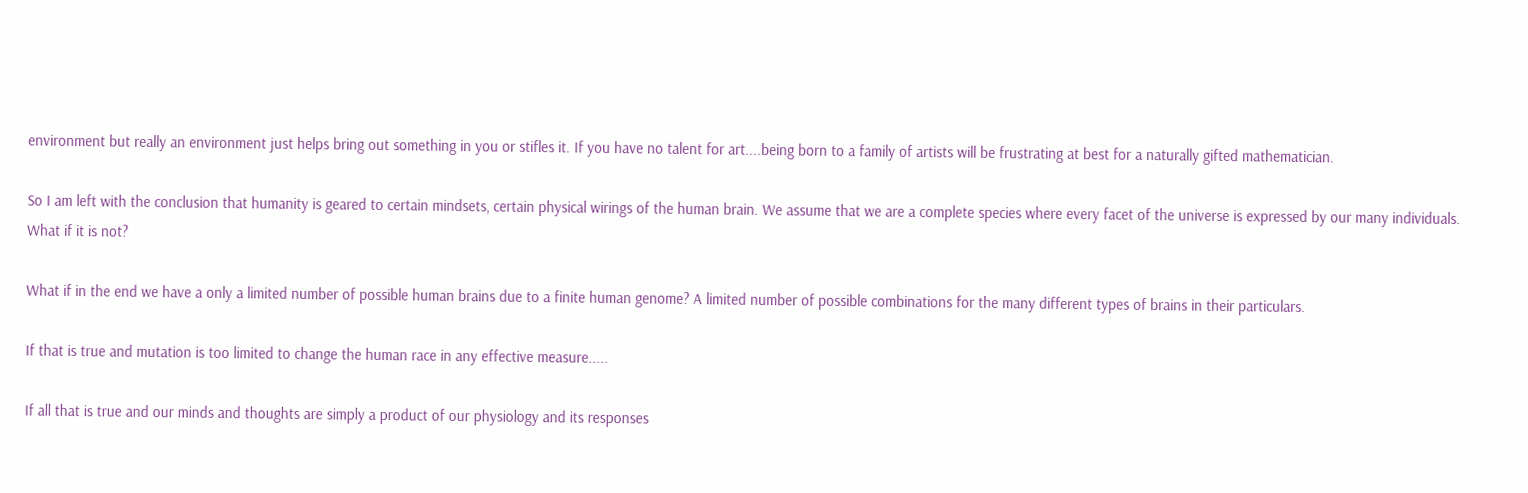environment but really an environment just helps bring out something in you or stifles it. If you have no talent for art....being born to a family of artists will be frustrating at best for a naturally gifted mathematician.

So I am left with the conclusion that humanity is geared to certain mindsets, certain physical wirings of the human brain. We assume that we are a complete species where every facet of the universe is expressed by our many individuals. What if it is not?

What if in the end we have a only a limited number of possible human brains due to a finite human genome? A limited number of possible combinations for the many different types of brains in their particulars.

If that is true and mutation is too limited to change the human race in any effective measure.....

If all that is true and our minds and thoughts are simply a product of our physiology and its responses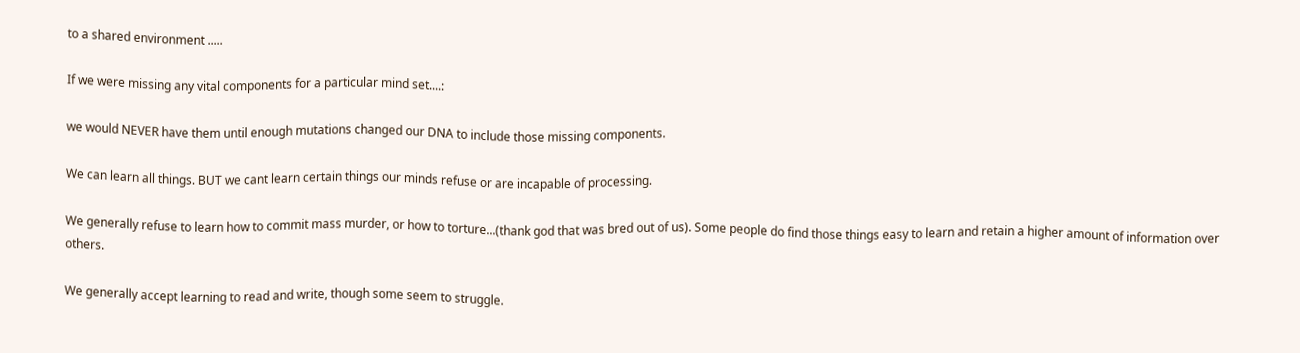to a shared environment .....

If we were missing any vital components for a particular mind set....:

we would NEVER have them until enough mutations changed our DNA to include those missing components.

We can learn all things. BUT we cant learn certain things our minds refuse or are incapable of processing.

We generally refuse to learn how to commit mass murder, or how to torture...(thank god that was bred out of us). Some people do find those things easy to learn and retain a higher amount of information over others.

We generally accept learning to read and write, though some seem to struggle.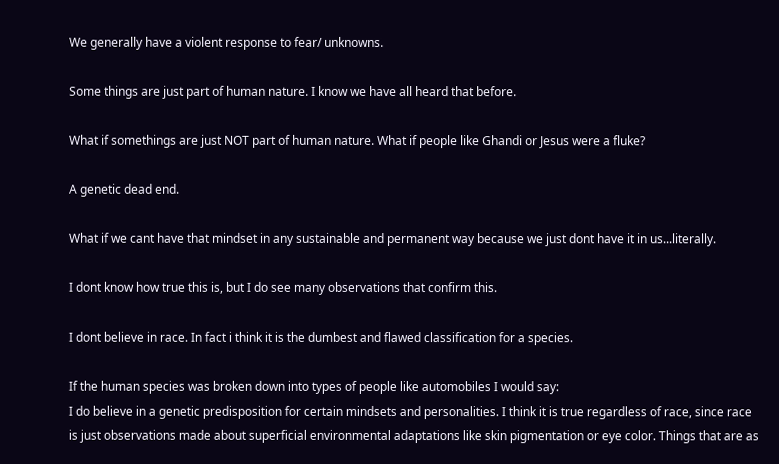We generally have a violent response to fear/ unknowns.

Some things are just part of human nature. I know we have all heard that before.

What if somethings are just NOT part of human nature. What if people like Ghandi or Jesus were a fluke?

A genetic dead end.

What if we cant have that mindset in any sustainable and permanent way because we just dont have it in us...literally.

I dont know how true this is, but I do see many observations that confirm this.

I dont believe in race. In fact i think it is the dumbest and flawed classification for a species.

If the human species was broken down into types of people like automobiles I would say:
I do believe in a genetic predisposition for certain mindsets and personalities. I think it is true regardless of race, since race is just observations made about superficial environmental adaptations like skin pigmentation or eye color. Things that are as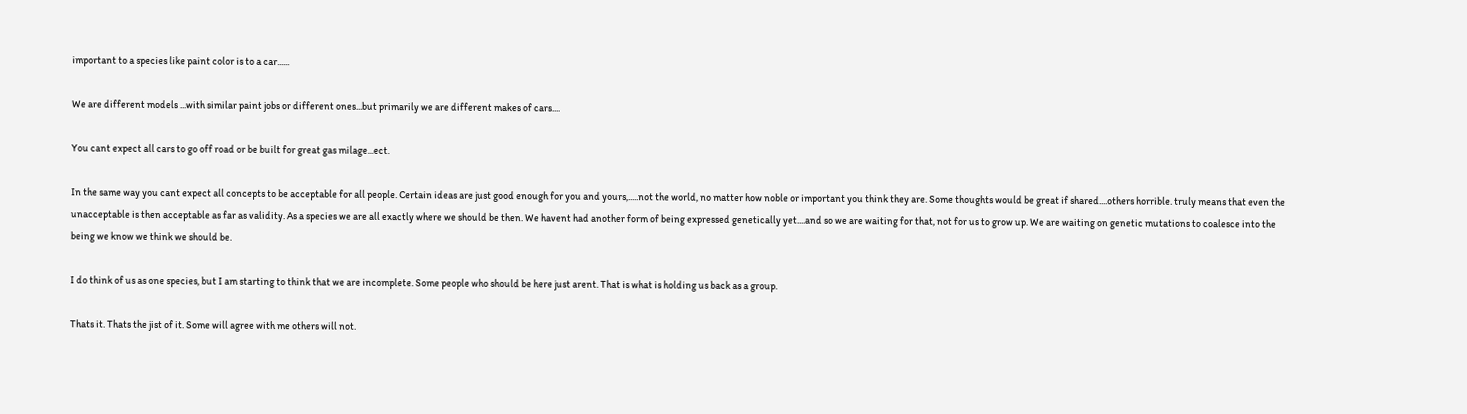important to a species like paint color is to a car......

We are different models ...with similar paint jobs or different ones...but primarily we are different makes of cars....

You cant expect all cars to go off road or be built for great gas milage...ect.

In the same way you cant expect all concepts to be acceptable for all people. Certain ideas are just good enough for you and yours,.....not the world, no matter how noble or important you think they are. Some thoughts would be great if shared....others horrible. truly means that even the unacceptable is then acceptable as far as validity. As a species we are all exactly where we should be then. We havent had another form of being expressed genetically yet....and so we are waiting for that, not for us to grow up. We are waiting on genetic mutations to coalesce into the being we know we think we should be.

I do think of us as one species, but I am starting to think that we are incomplete. Some people who should be here just arent. That is what is holding us back as a group.

Thats it. Thats the jist of it. Some will agree with me others will not.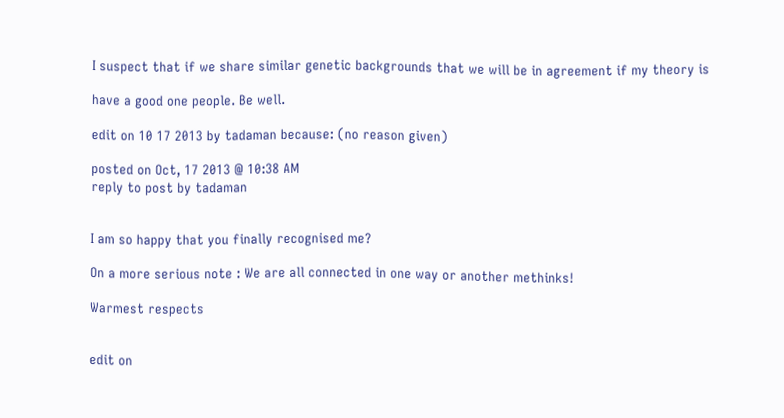I suspect that if we share similar genetic backgrounds that we will be in agreement if my theory is

have a good one people. Be well.

edit on 10 17 2013 by tadaman because: (no reason given)

posted on Oct, 17 2013 @ 10:38 AM
reply to post by tadaman


I am so happy that you finally recognised me?

On a more serious note : We are all connected in one way or another methinks!

Warmest respects


edit on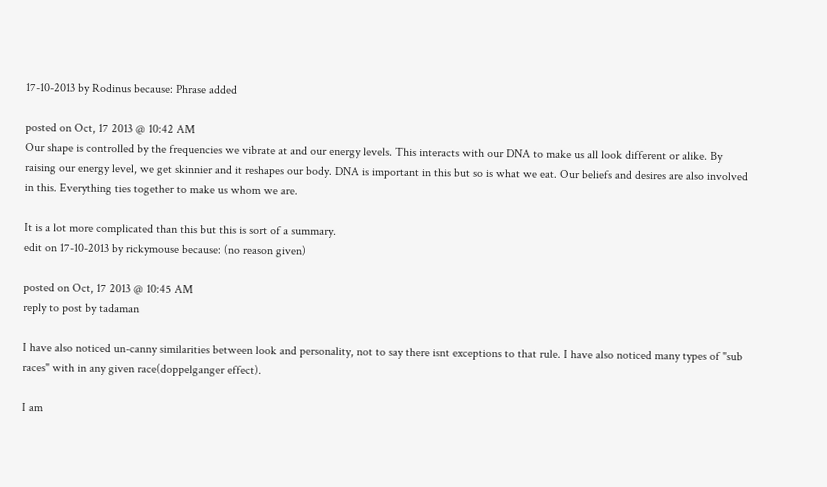17-10-2013 by Rodinus because: Phrase added

posted on Oct, 17 2013 @ 10:42 AM
Our shape is controlled by the frequencies we vibrate at and our energy levels. This interacts with our DNA to make us all look different or alike. By raising our energy level, we get skinnier and it reshapes our body. DNA is important in this but so is what we eat. Our beliefs and desires are also involved in this. Everything ties together to make us whom we are.

It is a lot more complicated than this but this is sort of a summary.
edit on 17-10-2013 by rickymouse because: (no reason given)

posted on Oct, 17 2013 @ 10:45 AM
reply to post by tadaman

I have also noticed un-canny similarities between look and personality, not to say there isnt exceptions to that rule. I have also noticed many types of "sub races" with in any given race(doppelganger effect).

I am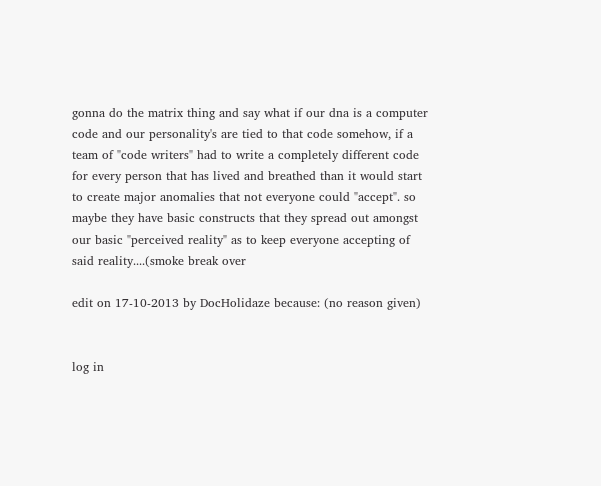gonna do the matrix thing and say what if our dna is a computer code and our personality's are tied to that code somehow, if a team of "code writers" had to write a completely different code for every person that has lived and breathed than it would start to create major anomalies that not everyone could "accept". so maybe they have basic constructs that they spread out amongst our basic "perceived reality" as to keep everyone accepting of said reality....(smoke break over

edit on 17-10-2013 by DocHolidaze because: (no reason given)


log in